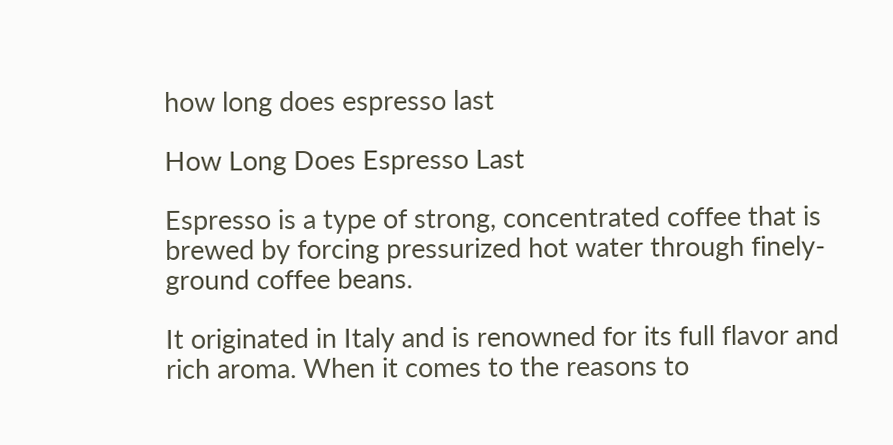how long does espresso last

How Long Does Espresso Last

Espresso is a type of strong, concentrated coffee that is brewed by forcing pressurized hot water through finely-ground coffee beans.

It originated in Italy and is renowned for its full flavor and rich aroma. When it comes to the reasons to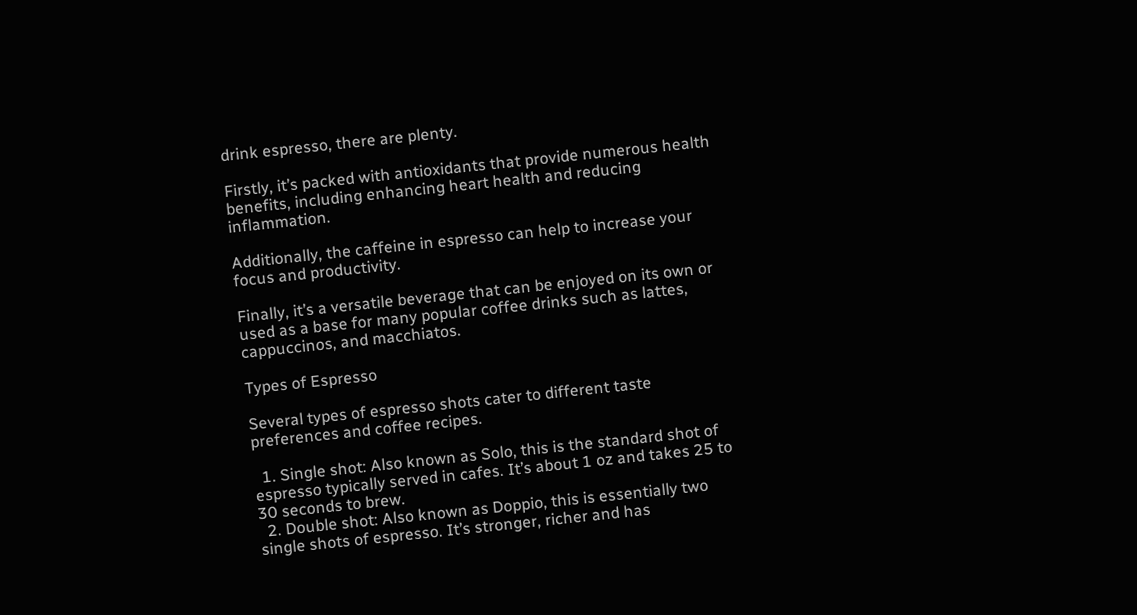drink espresso, there are plenty.

Firstly, it’s packed with antioxidants that provide numerous health benefits, including enhancing heart health and reducing inflammation.

Additionally, the caffeine in espresso can help to increase your focus and productivity.

Finally, it’s a versatile beverage that can be enjoyed on its own or used as a base for many popular coffee drinks such as lattes, cappuccinos, and macchiatos.

Types of Espresso

Several types of espresso shots cater to different taste preferences and coffee recipes.

  1. Single shot: Also known as Solo, this is the standard shot of espresso typically served in cafes. It’s about 1 oz and takes 25 to 30 seconds to brew.
  2. Double shot: Also known as Doppio, this is essentially two single shots of espresso. It’s stronger, richer and has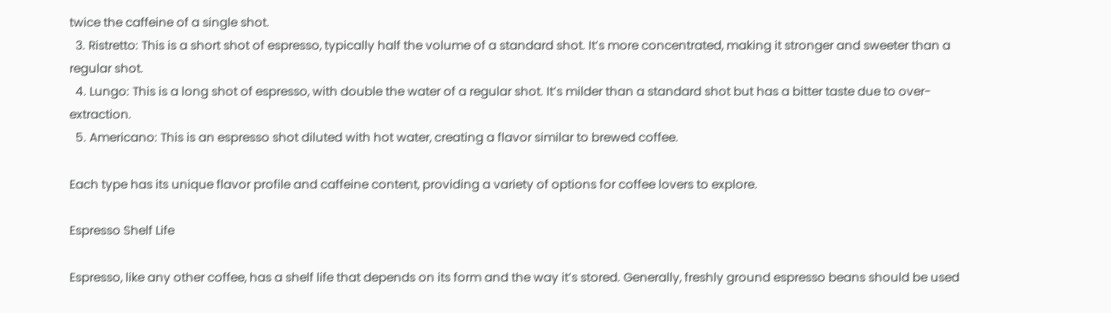twice the caffeine of a single shot.
  3. Ristretto: This is a short shot of espresso, typically half the volume of a standard shot. It’s more concentrated, making it stronger and sweeter than a regular shot.
  4. Lungo: This is a long shot of espresso, with double the water of a regular shot. It’s milder than a standard shot but has a bitter taste due to over-extraction.
  5. Americano: This is an espresso shot diluted with hot water, creating a flavor similar to brewed coffee.

Each type has its unique flavor profile and caffeine content, providing a variety of options for coffee lovers to explore.

Espresso Shelf Life

Espresso, like any other coffee, has a shelf life that depends on its form and the way it’s stored. Generally, freshly ground espresso beans should be used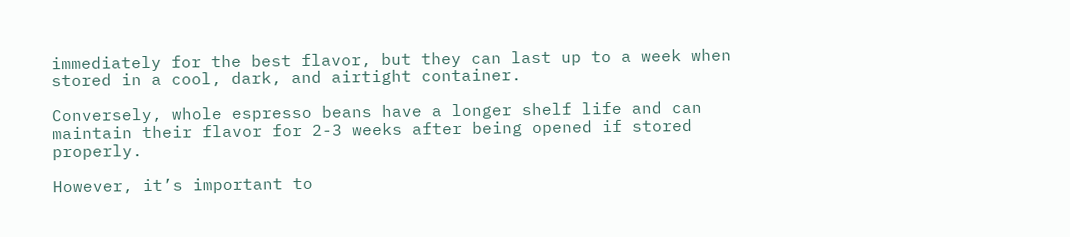immediately for the best flavor, but they can last up to a week when stored in a cool, dark, and airtight container.

Conversely, whole espresso beans have a longer shelf life and can maintain their flavor for 2-3 weeks after being opened if stored properly.

However, it’s important to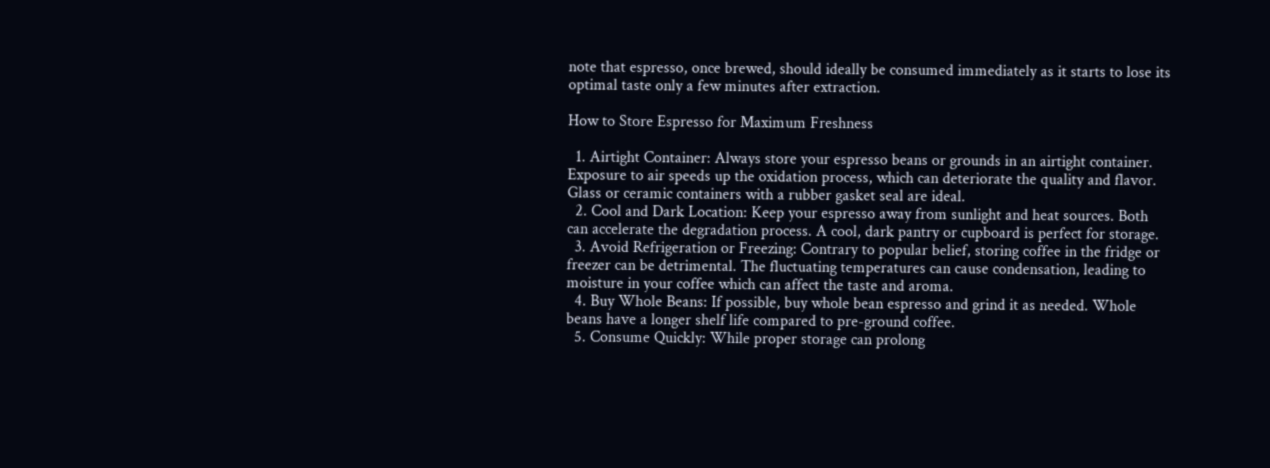note that espresso, once brewed, should ideally be consumed immediately as it starts to lose its optimal taste only a few minutes after extraction.

How to Store Espresso for Maximum Freshness

  1. Airtight Container: Always store your espresso beans or grounds in an airtight container. Exposure to air speeds up the oxidation process, which can deteriorate the quality and flavor. Glass or ceramic containers with a rubber gasket seal are ideal.
  2. Cool and Dark Location: Keep your espresso away from sunlight and heat sources. Both can accelerate the degradation process. A cool, dark pantry or cupboard is perfect for storage.
  3. Avoid Refrigeration or Freezing: Contrary to popular belief, storing coffee in the fridge or freezer can be detrimental. The fluctuating temperatures can cause condensation, leading to moisture in your coffee which can affect the taste and aroma.
  4. Buy Whole Beans: If possible, buy whole bean espresso and grind it as needed. Whole beans have a longer shelf life compared to pre-ground coffee.
  5. Consume Quickly: While proper storage can prolong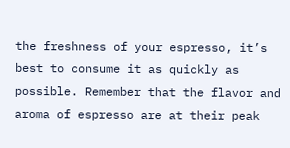the freshness of your espresso, it’s best to consume it as quickly as possible. Remember that the flavor and aroma of espresso are at their peak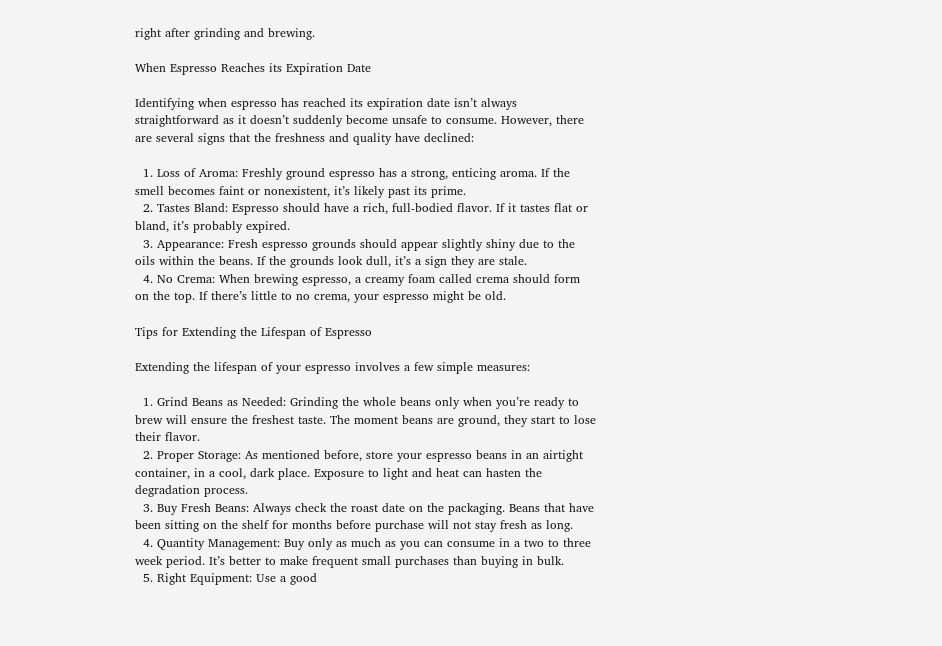right after grinding and brewing.

When Espresso Reaches its Expiration Date

Identifying when espresso has reached its expiration date isn’t always straightforward as it doesn’t suddenly become unsafe to consume. However, there are several signs that the freshness and quality have declined:

  1. Loss of Aroma: Freshly ground espresso has a strong, enticing aroma. If the smell becomes faint or nonexistent, it’s likely past its prime.
  2. Tastes Bland: Espresso should have a rich, full-bodied flavor. If it tastes flat or bland, it’s probably expired.
  3. Appearance: Fresh espresso grounds should appear slightly shiny due to the oils within the beans. If the grounds look dull, it’s a sign they are stale.
  4. No Crema: When brewing espresso, a creamy foam called crema should form on the top. If there’s little to no crema, your espresso might be old.

Tips for Extending the Lifespan of Espresso

Extending the lifespan of your espresso involves a few simple measures:

  1. Grind Beans as Needed: Grinding the whole beans only when you’re ready to brew will ensure the freshest taste. The moment beans are ground, they start to lose their flavor.
  2. Proper Storage: As mentioned before, store your espresso beans in an airtight container, in a cool, dark place. Exposure to light and heat can hasten the degradation process.
  3. Buy Fresh Beans: Always check the roast date on the packaging. Beans that have been sitting on the shelf for months before purchase will not stay fresh as long.
  4. Quantity Management: Buy only as much as you can consume in a two to three week period. It’s better to make frequent small purchases than buying in bulk.
  5. Right Equipment: Use a good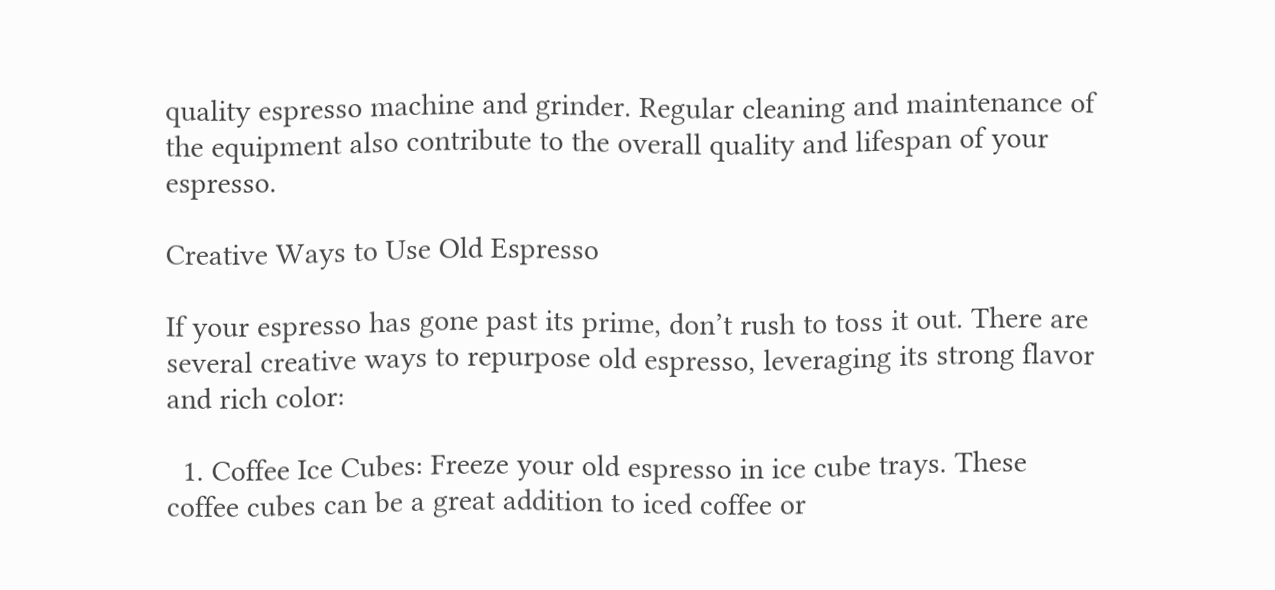quality espresso machine and grinder. Regular cleaning and maintenance of the equipment also contribute to the overall quality and lifespan of your espresso.

Creative Ways to Use Old Espresso

If your espresso has gone past its prime, don’t rush to toss it out. There are several creative ways to repurpose old espresso, leveraging its strong flavor and rich color:

  1. Coffee Ice Cubes: Freeze your old espresso in ice cube trays. These coffee cubes can be a great addition to iced coffee or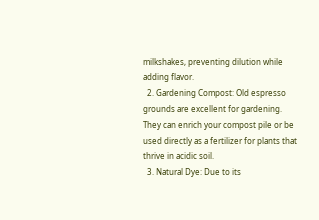milkshakes, preventing dilution while adding flavor.
  2. Gardening Compost: Old espresso grounds are excellent for gardening. They can enrich your compost pile or be used directly as a fertilizer for plants that thrive in acidic soil.
  3. Natural Dye: Due to its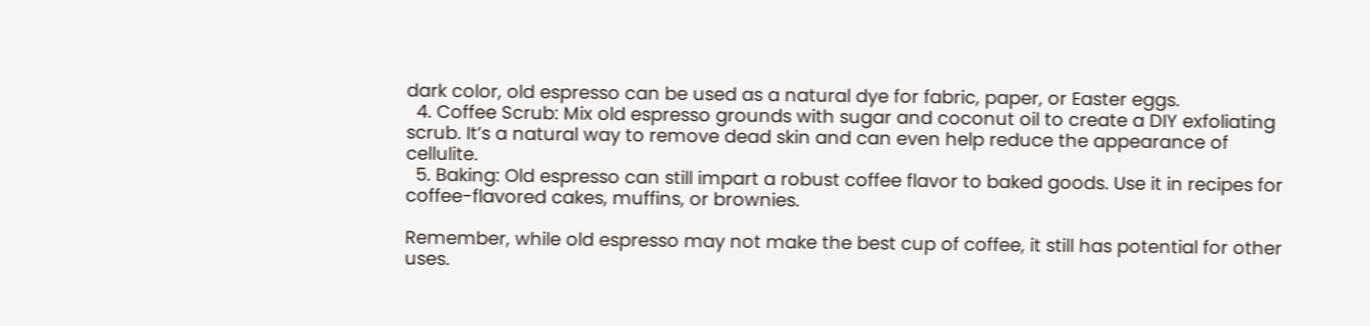dark color, old espresso can be used as a natural dye for fabric, paper, or Easter eggs.
  4. Coffee Scrub: Mix old espresso grounds with sugar and coconut oil to create a DIY exfoliating scrub. It’s a natural way to remove dead skin and can even help reduce the appearance of cellulite.
  5. Baking: Old espresso can still impart a robust coffee flavor to baked goods. Use it in recipes for coffee-flavored cakes, muffins, or brownies.

Remember, while old espresso may not make the best cup of coffee, it still has potential for other uses.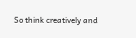So think creatively and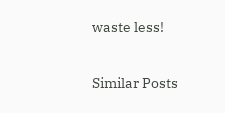waste less!

Similar Posts